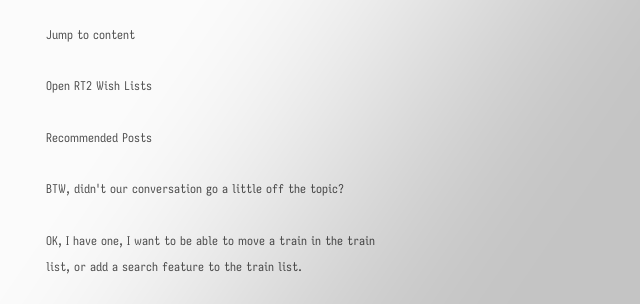Jump to content

Open RT2 Wish Lists

Recommended Posts

BTW, didn't our conversation go a little off the topic?

OK, I have one, I want to be able to move a train in the train list, or add a search feature to the train list.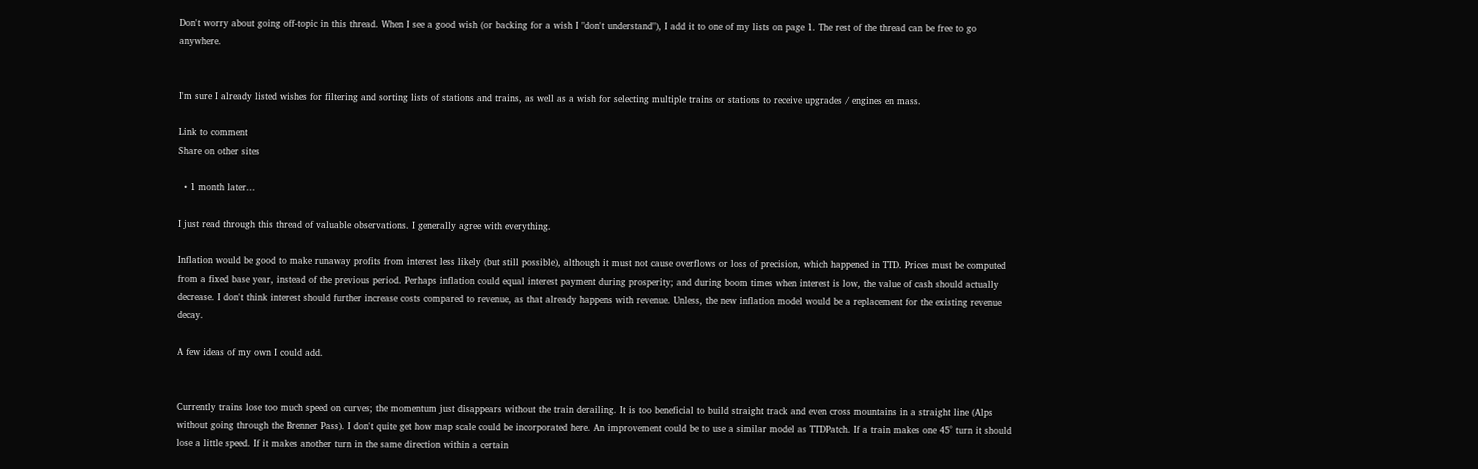Don't worry about going off-topic in this thread. When I see a good wish (or backing for a wish I "don't understand"), I add it to one of my lists on page 1. The rest of the thread can be free to go anywhere.


I'm sure I already listed wishes for filtering and sorting lists of stations and trains, as well as a wish for selecting multiple trains or stations to receive upgrades / engines en mass.

Link to comment
Share on other sites

  • 1 month later...

I just read through this thread of valuable observations. I generally agree with everything.

Inflation would be good to make runaway profits from interest less likely (but still possible), although it must not cause overflows or loss of precision, which happened in TTD. Prices must be computed from a fixed base year, instead of the previous period. Perhaps inflation could equal interest payment during prosperity; and during boom times when interest is low, the value of cash should actually decrease. I don't think interest should further increase costs compared to revenue, as that already happens with revenue. Unless, the new inflation model would be a replacement for the existing revenue decay.

A few ideas of my own I could add.


Currently trains lose too much speed on curves; the momentum just disappears without the train derailing. It is too beneficial to build straight track and even cross mountains in a straight line (Alps without going through the Brenner Pass). I don't quite get how map scale could be incorporated here. An improvement could be to use a similar model as TTDPatch. If a train makes one 45° turn it should lose a little speed. If it makes another turn in the same direction within a certain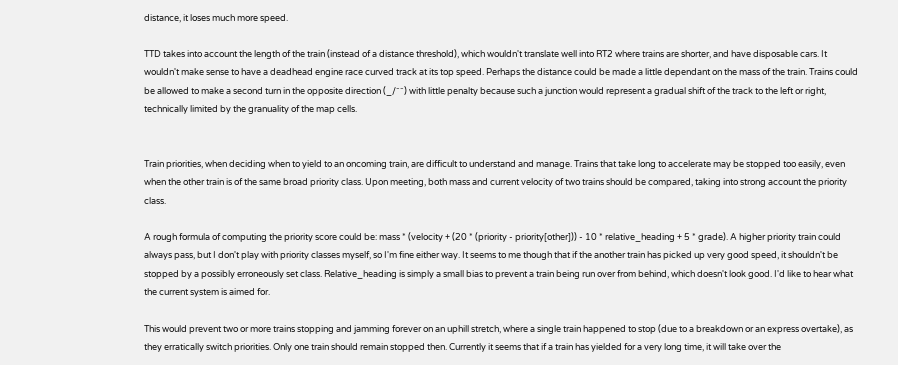distance, it loses much more speed.

TTD takes into account the length of the train (instead of a distance threshold), which wouldn't translate well into RT2 where trains are shorter, and have disposable cars. It wouldn't make sense to have a deadhead engine race curved track at its top speed. Perhaps the distance could be made a little dependant on the mass of the train. Trains could be allowed to make a second turn in the opposite direction (_/ˉˉ) with little penalty because such a junction would represent a gradual shift of the track to the left or right, technically limited by the granuality of the map cells.


Train priorities, when deciding when to yield to an oncoming train, are difficult to understand and manage. Trains that take long to accelerate may be stopped too easily, even when the other train is of the same broad priority class. Upon meeting, both mass and current velocity of two trains should be compared, taking into strong account the priority class.

A rough formula of computing the priority score could be: mass * (velocity + (20 * (priority - priority[other])) - 10 * relative_heading + 5 * grade). A higher priority train could always pass, but I don't play with priority classes myself, so I'm fine either way. It seems to me though that if the another train has picked up very good speed, it shouldn't be stopped by a possibly erroneously set class. Relative_heading is simply a small bias to prevent a train being run over from behind, which doesn't look good. I'd like to hear what the current system is aimed for.

This would prevent two or more trains stopping and jamming forever on an uphill stretch, where a single train happened to stop (due to a breakdown or an express overtake), as they erratically switch priorities. Only one train should remain stopped then. Currently it seems that if a train has yielded for a very long time, it will take over the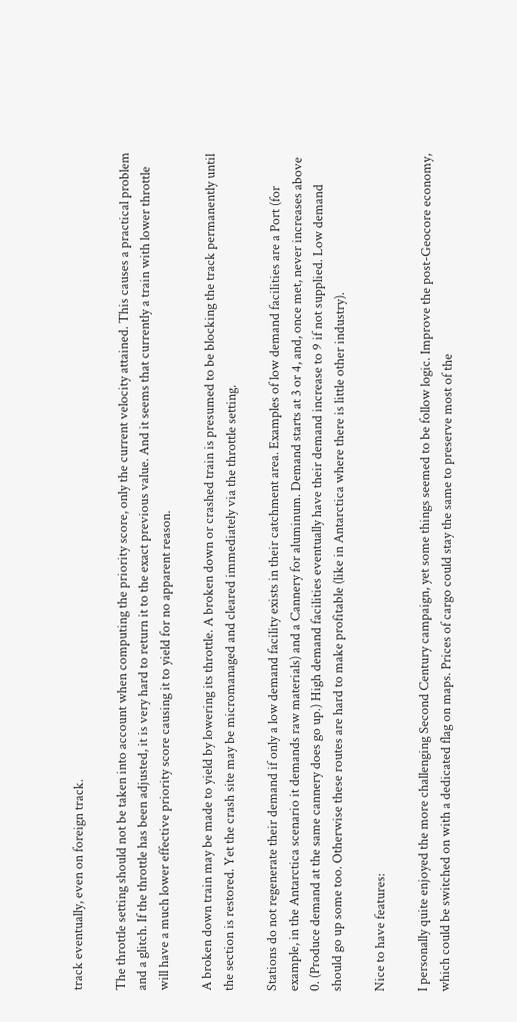track eventually, even on foreign track.

The throttle setting should not be taken into account when computing the priority score, only the current velocity attained. This causes a practical problem and a glitch. If the throttle has been adjusted, it is very hard to return it to the exact previous value. And it seems that currently a train with lower throttle will have a much lower effective priority score causing it to yield for no apparent reason.

A broken down train may be made to yield by lowering its throttle. A broken down or crashed train is presumed to be blocking the track permanently until the section is restored. Yet the crash site may be micromanaged and cleared immediately via the throttle setting.

Stations do not regenerate their demand if only a low demand facility exists in their catchment area. Examples of low demand facilities are a Port (for example, in the Antarctica scenario it demands raw materials) and a Cannery for aluminum. Demand starts at 3 or 4, and, once met, never increases above 0. (Produce demand at the same cannery does go up.) High demand facilities eventually have their demand increase to 9 if not supplied. Low demand should go up some too. Otherwise these routes are hard to make profitable (like in Antarctica where there is little other industry).

Nice to have features:

I personally quite enjoyed the more challenging Second Century campaign, yet some things seemed to be follow logic. Improve the post-Geocore economy, which could be switched on with a dedicated flag on maps. Prices of cargo could stay the same to preserve most of the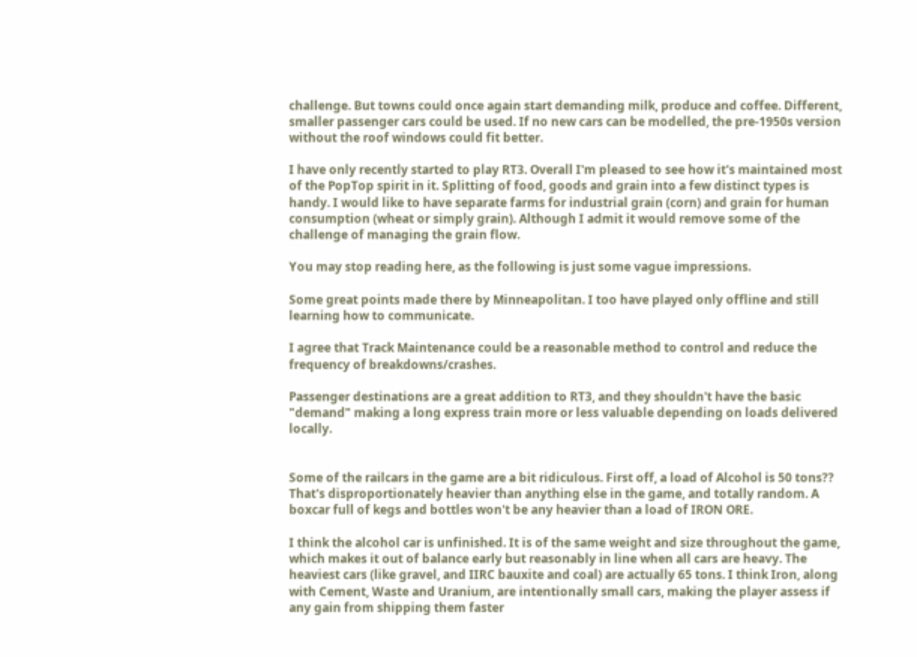challenge. But towns could once again start demanding milk, produce and coffee. Different, smaller passenger cars could be used. If no new cars can be modelled, the pre-1950s version without the roof windows could fit better.

I have only recently started to play RT3. Overall I'm pleased to see how it's maintained most of the PopTop spirit in it. Splitting of food, goods and grain into a few distinct types is handy. I would like to have separate farms for industrial grain (corn) and grain for human consumption (wheat or simply grain). Although I admit it would remove some of the challenge of managing the grain flow.

You may stop reading here, as the following is just some vague impressions.

Some great points made there by Minneapolitan. I too have played only offline and still learning how to communicate.

I agree that Track Maintenance could be a reasonable method to control and reduce the frequency of breakdowns/crashes.

Passenger destinations are a great addition to RT3, and they shouldn't have the basic "demand" making a long express train more or less valuable depending on loads delivered locally.


Some of the railcars in the game are a bit ridiculous. First off, a load of Alcohol is 50 tons?? That's disproportionately heavier than anything else in the game, and totally random. A boxcar full of kegs and bottles won't be any heavier than a load of IRON ORE.

I think the alcohol car is unfinished. It is of the same weight and size throughout the game, which makes it out of balance early but reasonably in line when all cars are heavy. The heaviest cars (like gravel, and IIRC bauxite and coal) are actually 65 tons. I think Iron, along with Cement, Waste and Uranium, are intentionally small cars, making the player assess if any gain from shipping them faster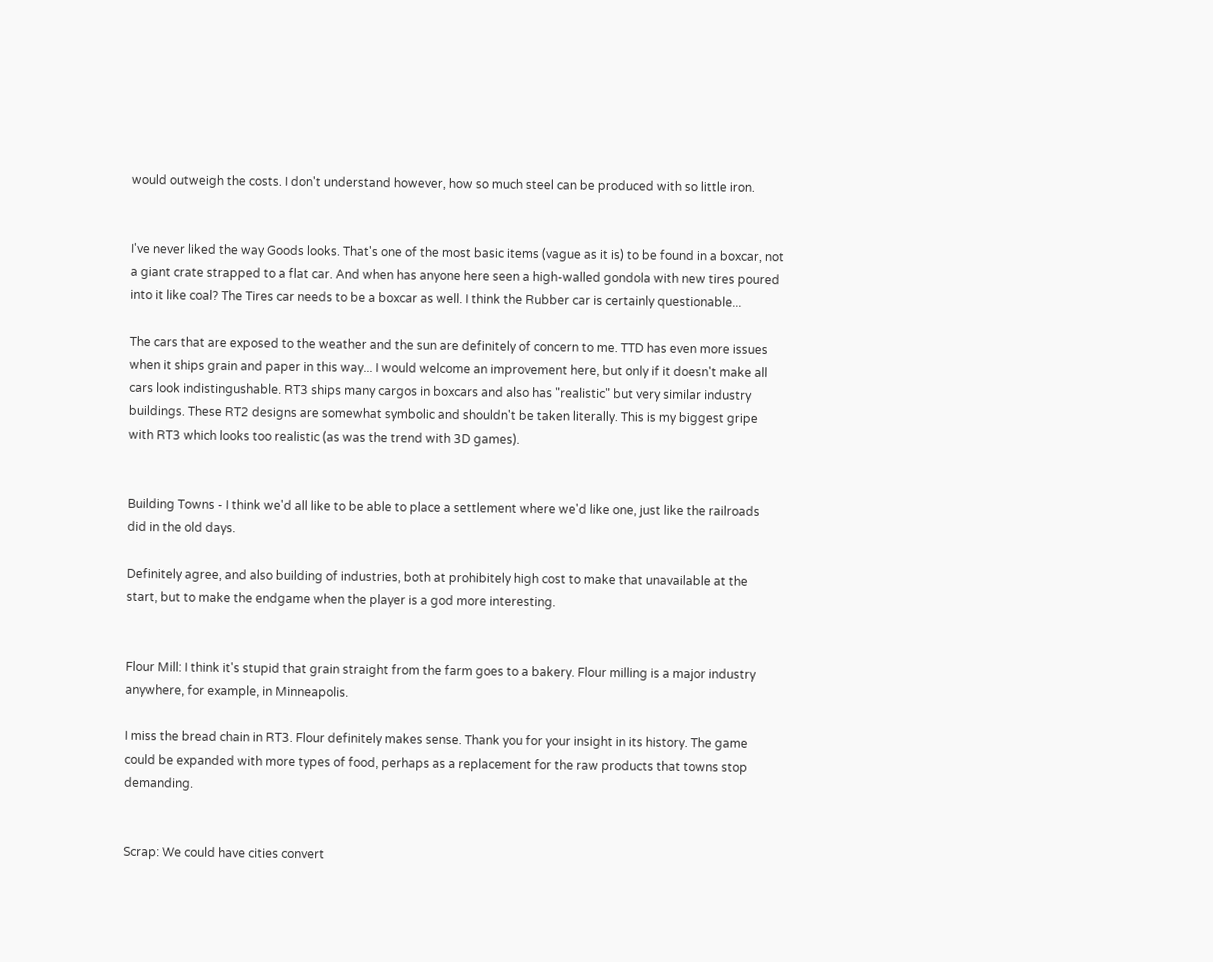would outweigh the costs. I don't understand however, how so much steel can be produced with so little iron.


I've never liked the way Goods looks. That's one of the most basic items (vague as it is) to be found in a boxcar, not a giant crate strapped to a flat car. And when has anyone here seen a high-walled gondola with new tires poured into it like coal? The Tires car needs to be a boxcar as well. I think the Rubber car is certainly questionable...

The cars that are exposed to the weather and the sun are definitely of concern to me. TTD has even more issues when it ships grain and paper in this way... I would welcome an improvement here, but only if it doesn't make all cars look indistingushable. RT3 ships many cargos in boxcars and also has "realistic" but very similar industry buildings. These RT2 designs are somewhat symbolic and shouldn't be taken literally. This is my biggest gripe with RT3 which looks too realistic (as was the trend with 3D games).


Building Towns - I think we'd all like to be able to place a settlement where we'd like one, just like the railroads did in the old days.

Definitely agree, and also building of industries, both at prohibitely high cost to make that unavailable at the start, but to make the endgame when the player is a god more interesting.


Flour Mill: I think it's stupid that grain straight from the farm goes to a bakery. Flour milling is a major industry anywhere, for example, in Minneapolis.

I miss the bread chain in RT3. Flour definitely makes sense. Thank you for your insight in its history. The game could be expanded with more types of food, perhaps as a replacement for the raw products that towns stop demanding.


Scrap: We could have cities convert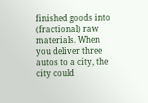finished goods into (fractional) raw materials. When you deliver three autos to a city, the city could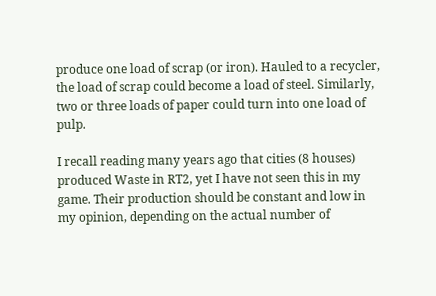produce one load of scrap (or iron). Hauled to a recycler, the load of scrap could become a load of steel. Similarly, two or three loads of paper could turn into one load of pulp.

I recall reading many years ago that cities (8 houses) produced Waste in RT2, yet I have not seen this in my game. Their production should be constant and low in my opinion, depending on the actual number of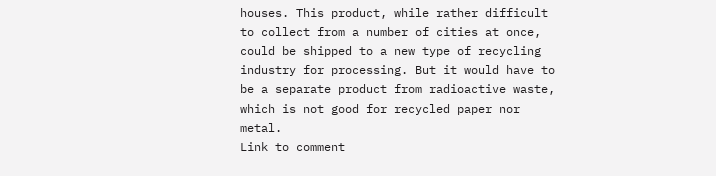houses. This product, while rather difficult to collect from a number of cities at once, could be shipped to a new type of recycling industry for processing. But it would have to be a separate product from radioactive waste, which is not good for recycled paper nor metal.
Link to comment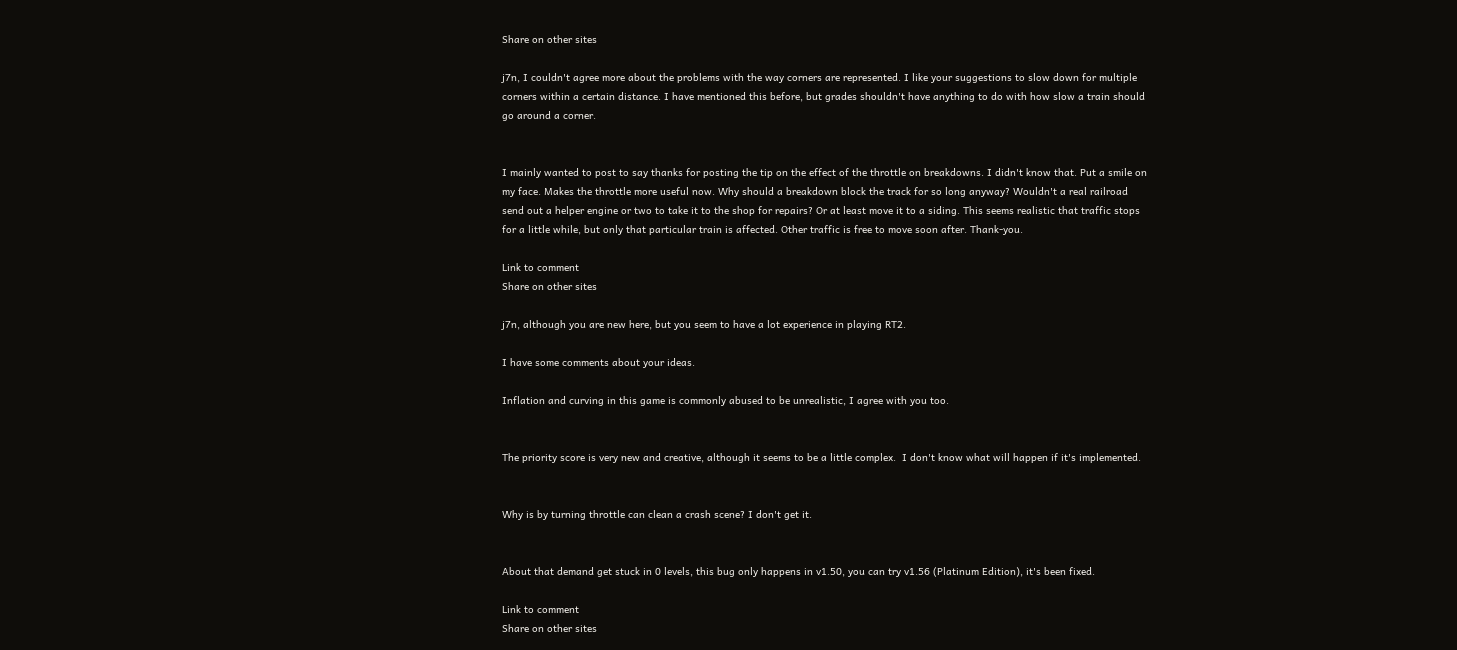Share on other sites

j7n, I couldn't agree more about the problems with the way corners are represented. I like your suggestions to slow down for multiple corners within a certain distance. I have mentioned this before, but grades shouldn't have anything to do with how slow a train should go around a corner.


I mainly wanted to post to say thanks for posting the tip on the effect of the throttle on breakdowns. I didn't know that. Put a smile on my face. Makes the throttle more useful now. Why should a breakdown block the track for so long anyway? Wouldn't a real railroad send out a helper engine or two to take it to the shop for repairs? Or at least move it to a siding. This seems realistic that traffic stops for a little while, but only that particular train is affected. Other traffic is free to move soon after. Thank-you.

Link to comment
Share on other sites

j7n, although you are new here, but you seem to have a lot experience in playing RT2.

I have some comments about your ideas.

Inflation and curving in this game is commonly abused to be unrealistic, I agree with you too.


The priority score is very new and creative, although it seems to be a little complex.  I don't know what will happen if it's implemented.


Why is by turning throttle can clean a crash scene? I don't get it.


About that demand get stuck in 0 levels, this bug only happens in v1.50, you can try v1.56 (Platinum Edition), it's been fixed.

Link to comment
Share on other sites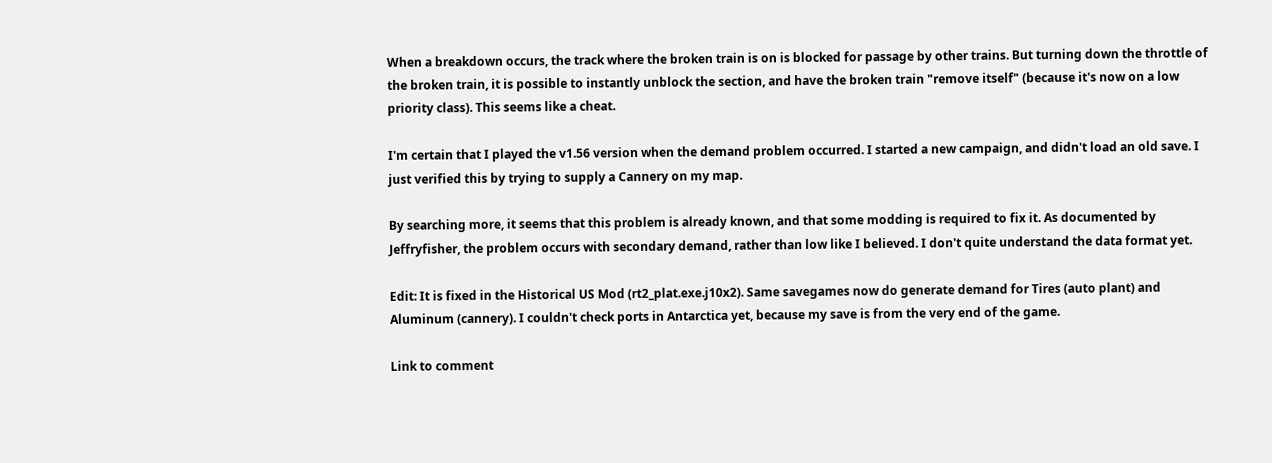When a breakdown occurs, the track where the broken train is on is blocked for passage by other trains. But turning down the throttle of the broken train, it is possible to instantly unblock the section, and have the broken train "remove itself" (because it's now on a low priority class). This seems like a cheat.

I'm certain that I played the v1.56 version when the demand problem occurred. I started a new campaign, and didn't load an old save. I just verified this by trying to supply a Cannery on my map.

By searching more, it seems that this problem is already known, and that some modding is required to fix it. As documented by Jeffryfisher, the problem occurs with secondary demand, rather than low like I believed. I don't quite understand the data format yet.

Edit: It is fixed in the Historical US Mod (rt2_plat.exe.j10x2). Same savegames now do generate demand for Tires (auto plant) and Aluminum (cannery). I couldn't check ports in Antarctica yet, because my save is from the very end of the game.

Link to comment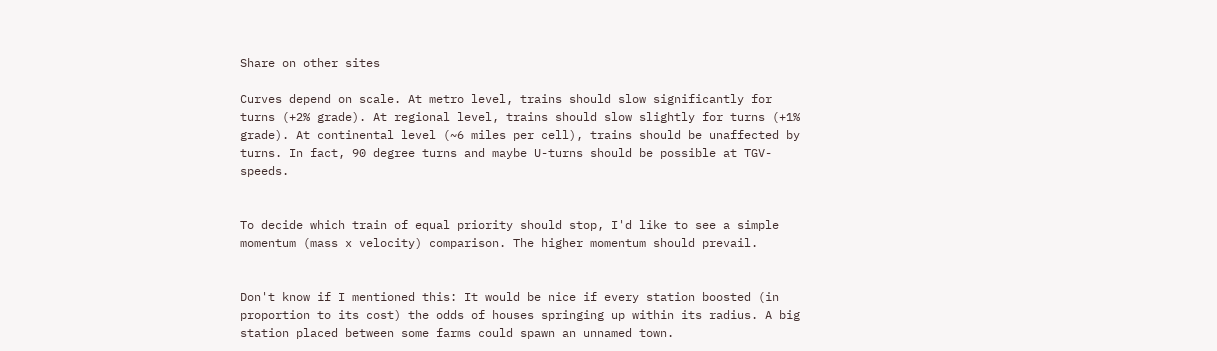Share on other sites

Curves depend on scale. At metro level, trains should slow significantly for turns (+2% grade). At regional level, trains should slow slightly for turns (+1% grade). At continental level (~6 miles per cell), trains should be unaffected by turns. In fact, 90 degree turns and maybe U-turns should be possible at TGV-speeds.


To decide which train of equal priority should stop, I'd like to see a simple momentum (mass x velocity) comparison. The higher momentum should prevail.


Don't know if I mentioned this: It would be nice if every station boosted (in proportion to its cost) the odds of houses springing up within its radius. A big station placed between some farms could spawn an unnamed town.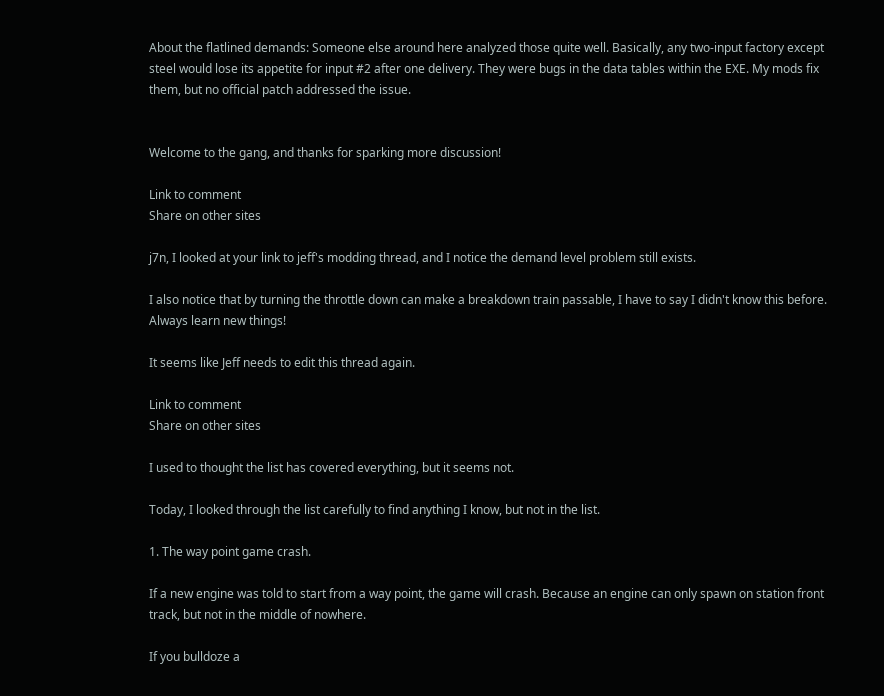About the flatlined demands: Someone else around here analyzed those quite well. Basically, any two-input factory except steel would lose its appetite for input #2 after one delivery. They were bugs in the data tables within the EXE. My mods fix them, but no official patch addressed the issue.


Welcome to the gang, and thanks for sparking more discussion!

Link to comment
Share on other sites

j7n, I looked at your link to jeff's modding thread, and I notice the demand level problem still exists.

I also notice that by turning the throttle down can make a breakdown train passable, I have to say I didn't know this before. Always learn new things!

It seems like Jeff needs to edit this thread again.

Link to comment
Share on other sites

I used to thought the list has covered everything, but it seems not.

Today, I looked through the list carefully to find anything I know, but not in the list.

1. The way point game crash.

If a new engine was told to start from a way point, the game will crash. Because an engine can only spawn on station front track, but not in the middle of nowhere.

If you bulldoze a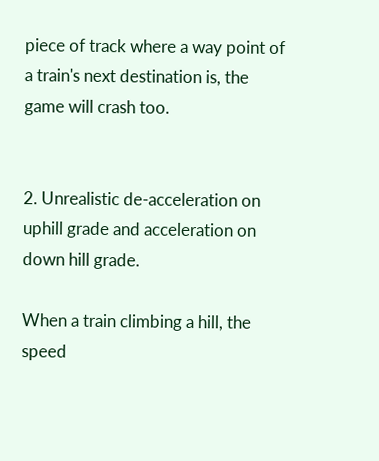piece of track where a way point of a train's next destination is, the game will crash too.


2. Unrealistic de-acceleration on uphill grade and acceleration on down hill grade.

When a train climbing a hill, the speed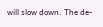will slow down. The de-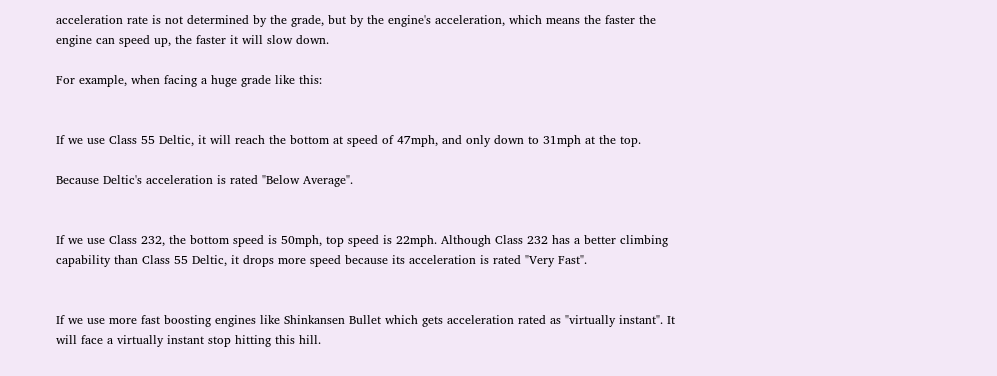acceleration rate is not determined by the grade, but by the engine's acceleration, which means the faster the engine can speed up, the faster it will slow down.

For example, when facing a huge grade like this:


If we use Class 55 Deltic, it will reach the bottom at speed of 47mph, and only down to 31mph at the top.

Because Deltic's acceleration is rated "Below Average".


If we use Class 232, the bottom speed is 50mph, top speed is 22mph. Although Class 232 has a better climbing capability than Class 55 Deltic, it drops more speed because its acceleration is rated "Very Fast".


If we use more fast boosting engines like Shinkansen Bullet which gets acceleration rated as "virtually instant". It will face a virtually instant stop hitting this hill.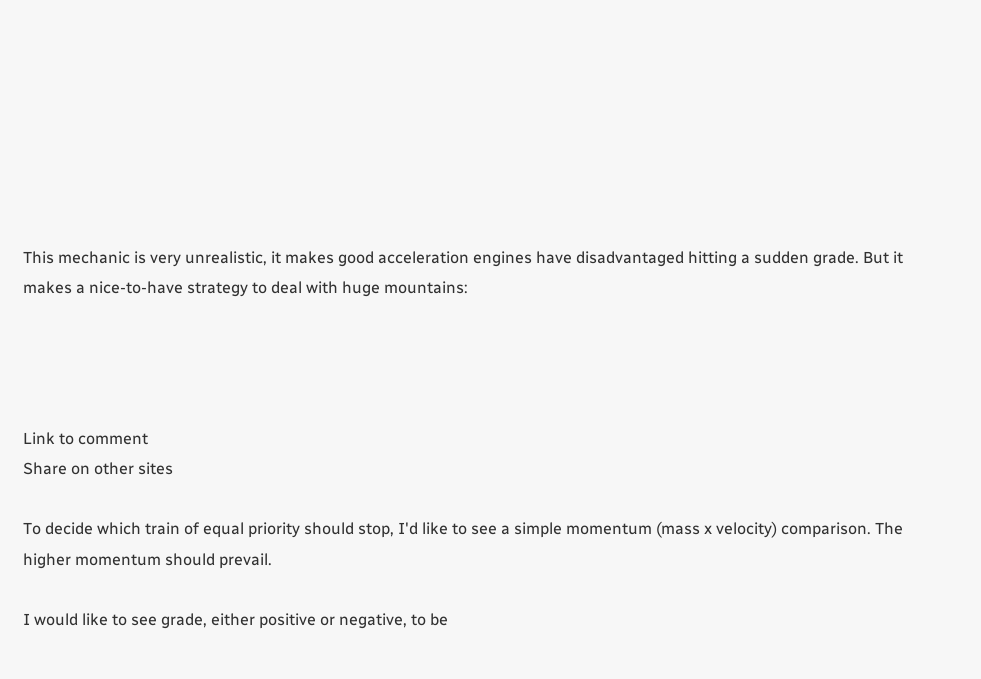This mechanic is very unrealistic, it makes good acceleration engines have disadvantaged hitting a sudden grade. But it makes a nice-to-have strategy to deal with huge mountains:




Link to comment
Share on other sites

To decide which train of equal priority should stop, I'd like to see a simple momentum (mass x velocity) comparison. The higher momentum should prevail.

I would like to see grade, either positive or negative, to be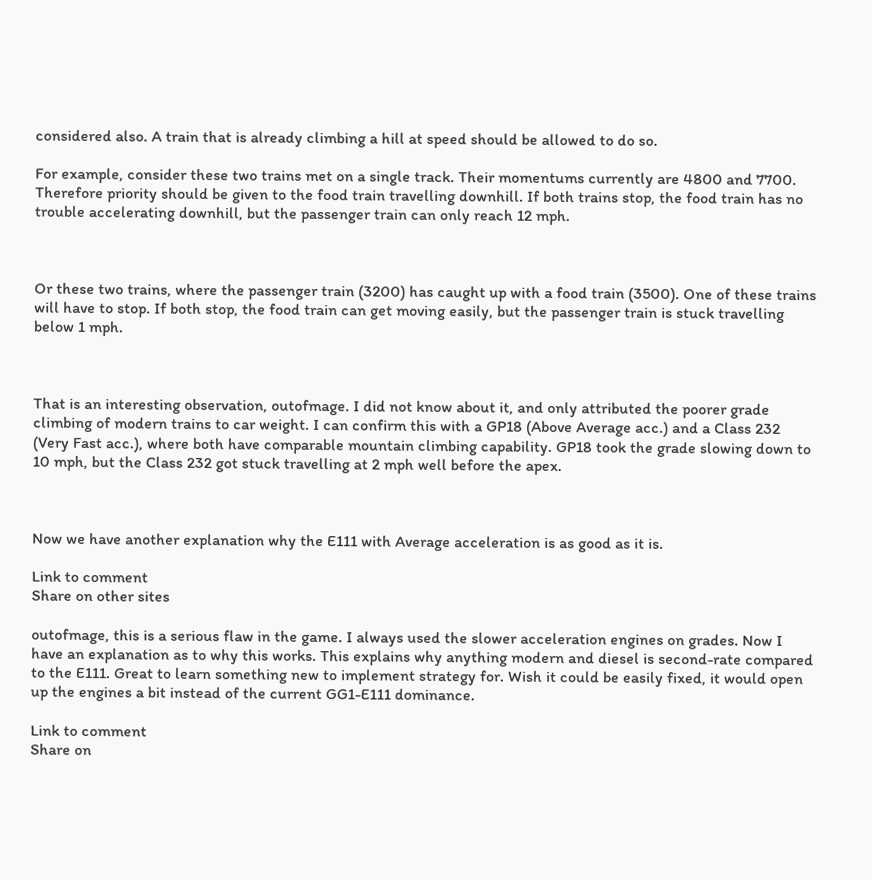considered also. A train that is already climbing a hill at speed should be allowed to do so.

For example, consider these two trains met on a single track. Their momentums currently are 4800 and 7700. Therefore priority should be given to the food train travelling downhill. If both trains stop, the food train has no trouble accelerating downhill, but the passenger train can only reach 12 mph.



Or these two trains, where the passenger train (3200) has caught up with a food train (3500). One of these trains will have to stop. If both stop, the food train can get moving easily, but the passenger train is stuck travelling below 1 mph.



That is an interesting observation, outofmage. I did not know about it, and only attributed the poorer grade climbing of modern trains to car weight. I can confirm this with a GP18 (Above Average acc.) and a Class 232 (Very Fast acc.), where both have comparable mountain climbing capability. GP18 took the grade slowing down to 10 mph, but the Class 232 got stuck travelling at 2 mph well before the apex.



Now we have another explanation why the E111 with Average acceleration is as good as it is.

Link to comment
Share on other sites

outofmage, this is a serious flaw in the game. I always used the slower acceleration engines on grades. Now I have an explanation as to why this works. This explains why anything modern and diesel is second-rate compared to the E111. Great to learn something new to implement strategy for. Wish it could be easily fixed, it would open up the engines a bit instead of the current GG1-E111 dominance.

Link to comment
Share on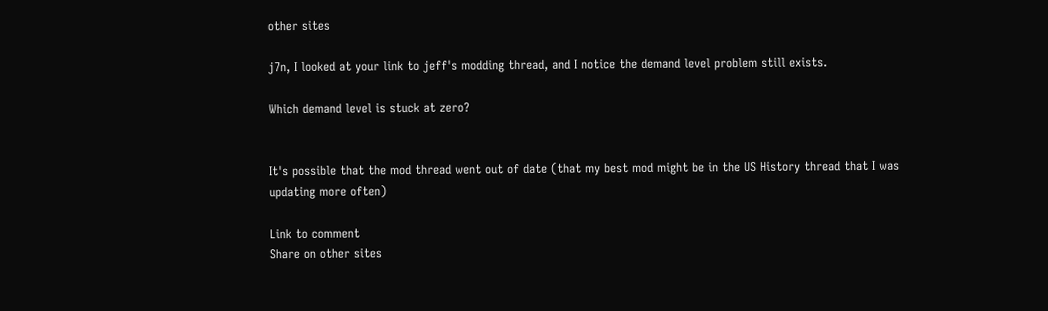other sites

j7n, I looked at your link to jeff's modding thread, and I notice the demand level problem still exists.

Which demand level is stuck at zero?


It's possible that the mod thread went out of date (that my best mod might be in the US History thread that I was updating more often)

Link to comment
Share on other sites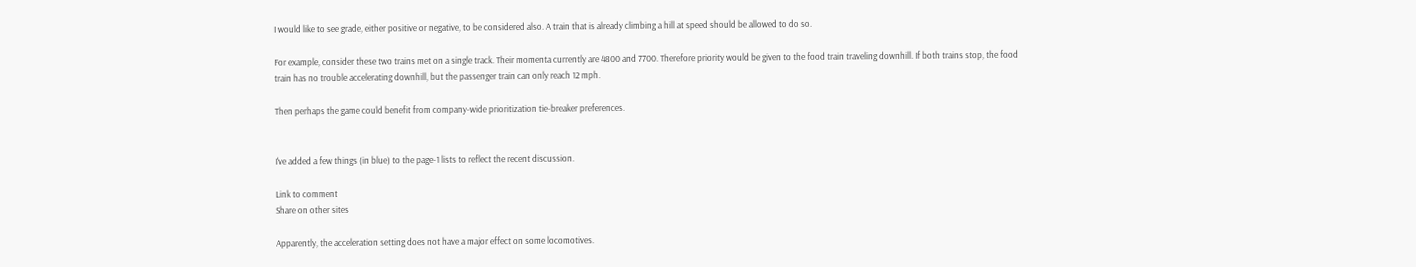I would like to see grade, either positive or negative, to be considered also. A train that is already climbing a hill at speed should be allowed to do so.

For example, consider these two trains met on a single track. Their momenta currently are 4800 and 7700. Therefore priority would be given to the food train traveling downhill. If both trains stop, the food train has no trouble accelerating downhill, but the passenger train can only reach 12 mph.

Then perhaps the game could benefit from company-wide prioritization tie-breaker preferences.


I've added a few things (in blue) to the page-1 lists to reflect the recent discussion.

Link to comment
Share on other sites

Apparently, the acceleration setting does not have a major effect on some locomotives.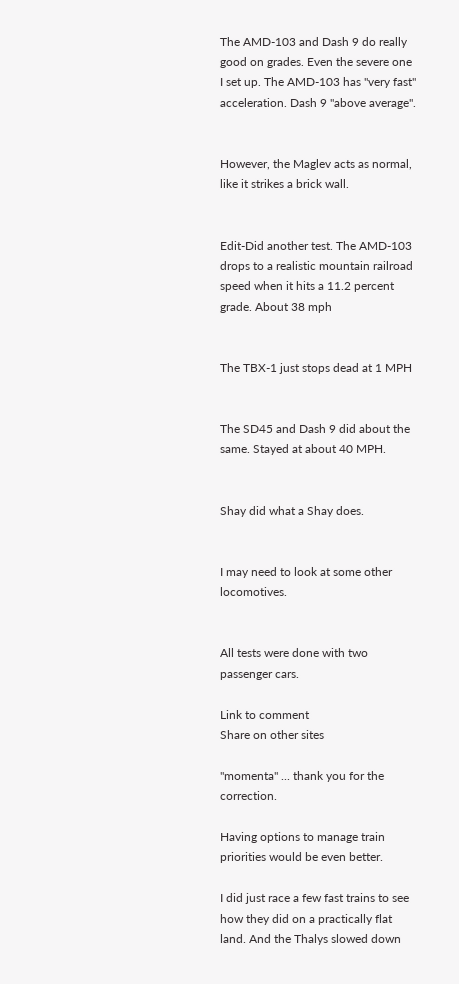The AMD-103 and Dash 9 do really good on grades. Even the severe one I set up. The AMD-103 has "very fast" acceleration. Dash 9 "above average".


However, the Maglev acts as normal, like it strikes a brick wall.


Edit-Did another test. The AMD-103 drops to a realistic mountain railroad speed when it hits a 11.2 percent grade. About 38 mph


The TBX-1 just stops dead at 1 MPH


The SD45 and Dash 9 did about the same. Stayed at about 40 MPH.


Shay did what a Shay does.


I may need to look at some other locomotives.


All tests were done with two passenger cars.

Link to comment
Share on other sites

"momenta" ... thank you for the correction.

Having options to manage train priorities would be even better.

I did just race a few fast trains to see how they did on a practically flat land. And the Thalys slowed down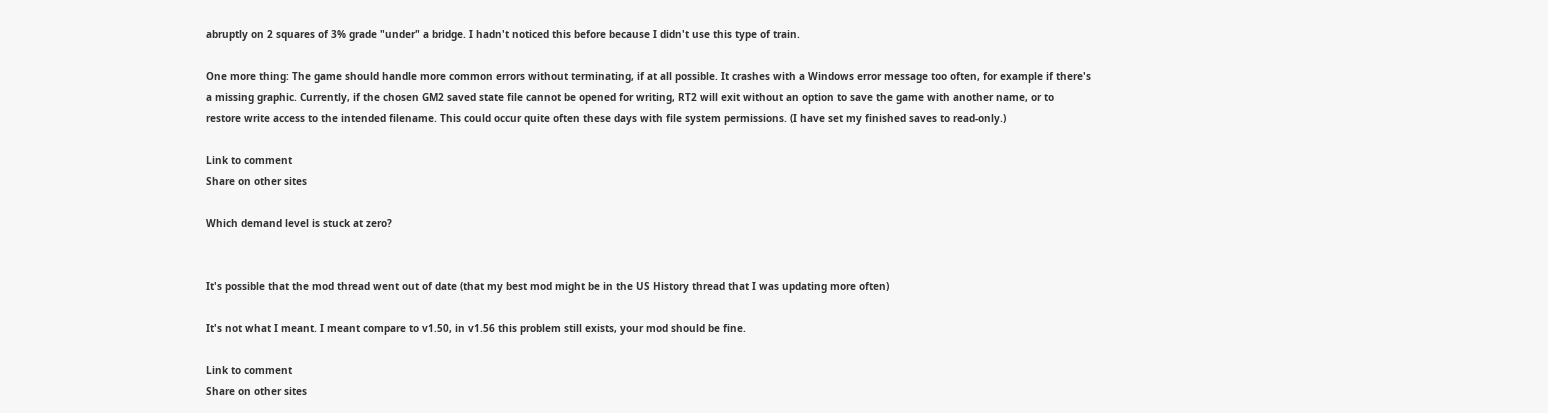abruptly on 2 squares of 3% grade "under" a bridge. I hadn't noticed this before because I didn't use this type of train.

One more thing: The game should handle more common errors without terminating, if at all possible. It crashes with a Windows error message too often, for example if there's a missing graphic. Currently, if the chosen GM2 saved state file cannot be opened for writing, RT2 will exit without an option to save the game with another name, or to restore write access to the intended filename. This could occur quite often these days with file system permissions. (I have set my finished saves to read-only.)

Link to comment
Share on other sites

Which demand level is stuck at zero?


It's possible that the mod thread went out of date (that my best mod might be in the US History thread that I was updating more often)

It's not what I meant. I meant compare to v1.50, in v1.56 this problem still exists, your mod should be fine.

Link to comment
Share on other sites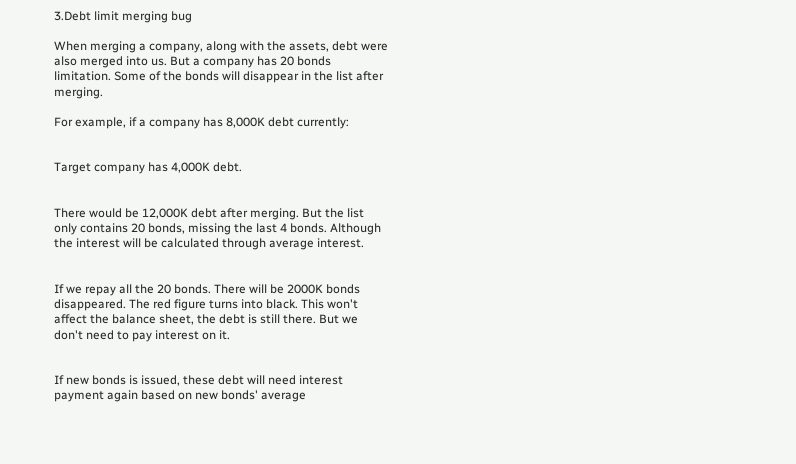3.Debt limit merging bug

When merging a company, along with the assets, debt were also merged into us. But a company has 20 bonds limitation. Some of the bonds will disappear in the list after merging.

For example, if a company has 8,000K debt currently:


Target company has 4,000K debt.


There would be 12,000K debt after merging. But the list only contains 20 bonds, missing the last 4 bonds. Although the interest will be calculated through average interest.


If we repay all the 20 bonds. There will be 2000K bonds disappeared. The red figure turns into black. This won't affect the balance sheet, the debt is still there. But we don't need to pay interest on it.


If new bonds is issued, these debt will need interest payment again based on new bonds' average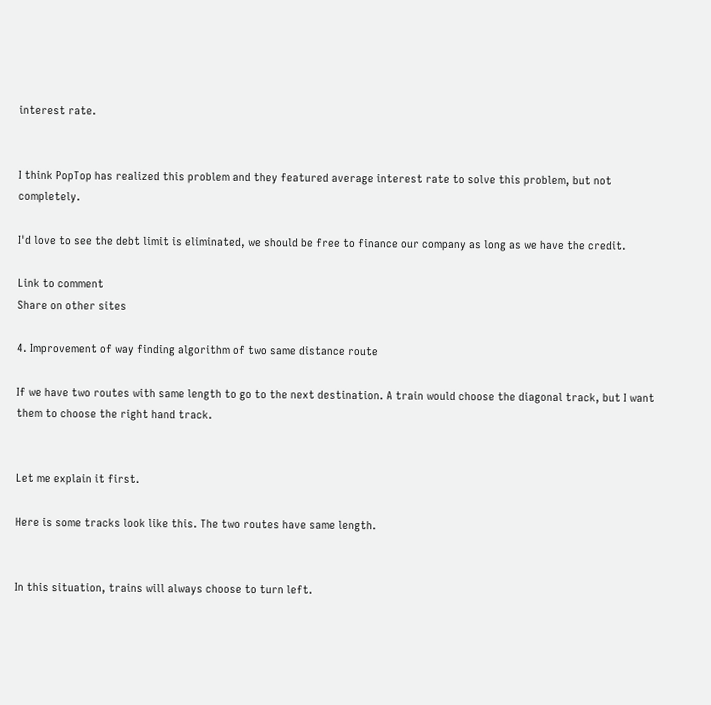interest rate.


I think PopTop has realized this problem and they featured average interest rate to solve this problem, but not completely.

I'd love to see the debt limit is eliminated, we should be free to finance our company as long as we have the credit.

Link to comment
Share on other sites

4. Improvement of way finding algorithm of two same distance route

If we have two routes with same length to go to the next destination. A train would choose the diagonal track, but I want them to choose the right hand track.


Let me explain it first.

Here is some tracks look like this. The two routes have same length.


In this situation, trains will always choose to turn left.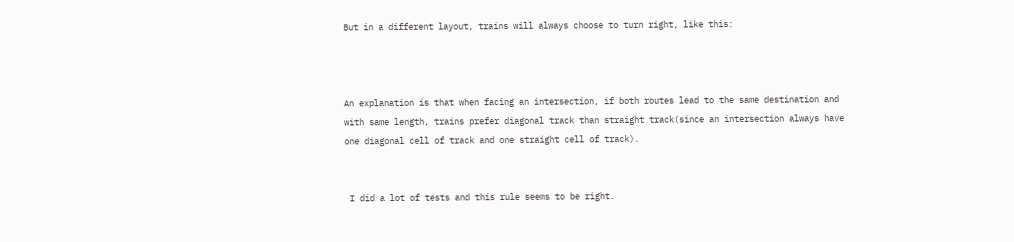But in a different layout, trains will always choose to turn right, like this:



An explanation is that when facing an intersection, if both routes lead to the same destination and with same length, trains prefer diagonal track than straight track(since an intersection always have one diagonal cell of track and one straight cell of track).


 I did a lot of tests and this rule seems to be right.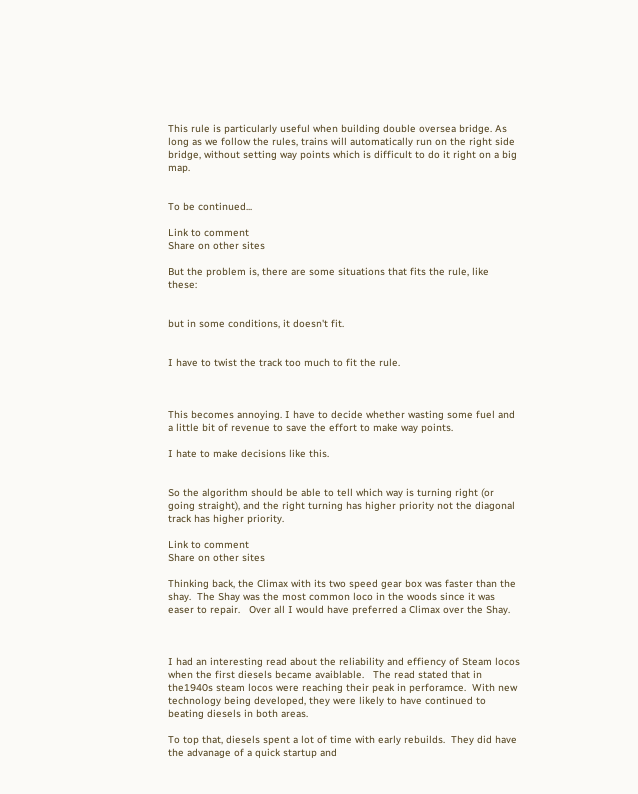This rule is particularly useful when building double oversea bridge. As long as we follow the rules, trains will automatically run on the right side bridge, without setting way points which is difficult to do it right on a big map.


To be continued...

Link to comment
Share on other sites

But the problem is, there are some situations that fits the rule, like these:


but in some conditions, it doesn't fit.


I have to twist the track too much to fit the rule.



This becomes annoying. I have to decide whether wasting some fuel and a little bit of revenue to save the effort to make way points.

I hate to make decisions like this.


So the algorithm should be able to tell which way is turning right (or going straight), and the right turning has higher priority not the diagonal track has higher priority.

Link to comment
Share on other sites

Thinking back, the Climax with its two speed gear box was faster than the shay.  The Shay was the most common loco in the woods since it was easer to repair.   Over all I would have preferred a Climax over the Shay.



I had an interesting read about the reliability and effiency of Steam locos when the first diesels became avaiblable.   The read stated that in the1940s steam locos were reaching their peak in perforamce.  With new technology being developed, they were likely to have continued to beating diesels in both areas.

To top that, diesels spent a lot of time with early rebuilds.  They did have the advanage of a quick startup and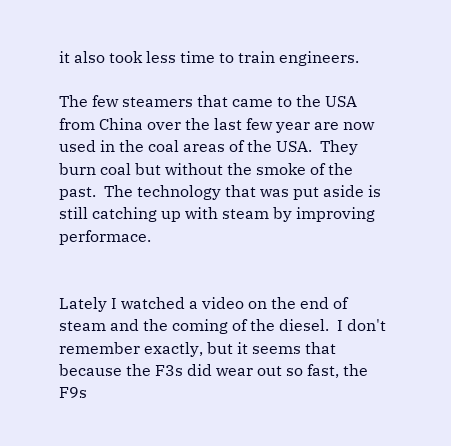it also took less time to train engineers.

The few steamers that came to the USA from China over the last few year are now used in the coal areas of the USA.  They burn coal but without the smoke of the past.  The technology that was put aside is still catching up with steam by improving performace.


Lately I watched a video on the end of steam and the coming of the diesel.  I don't remember exactly, but it seems that because the F3s did wear out so fast, the F9s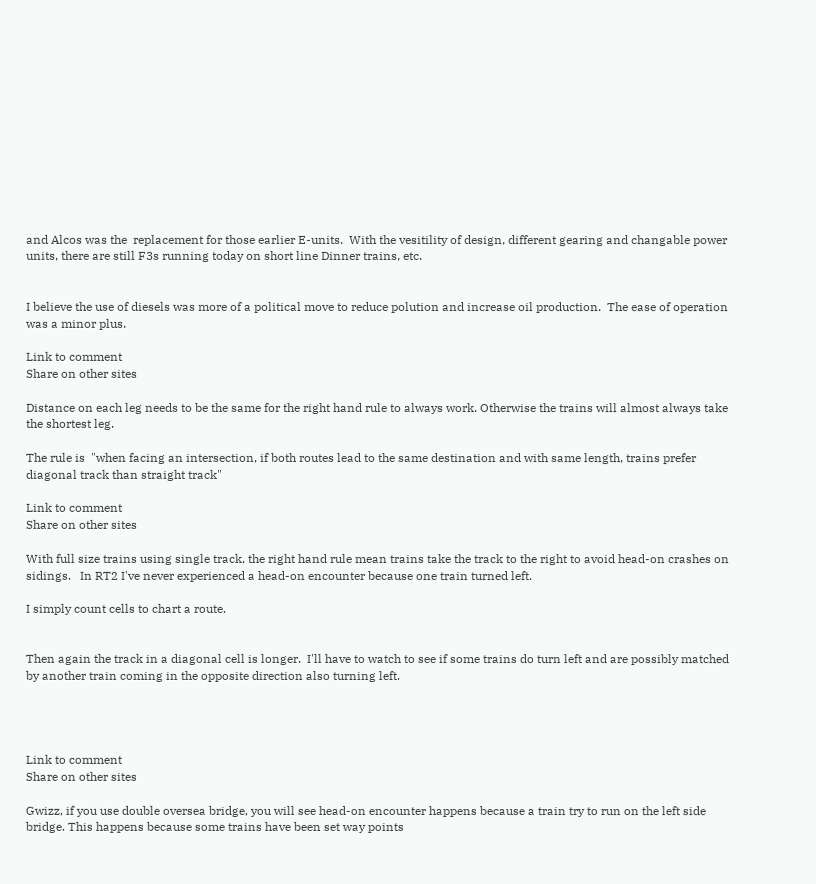and Alcos was the  replacement for those earlier E-units.  With the vesitility of design, different gearing and changable power units, there are still F3s running today on short line Dinner trains, etc.


I believe the use of diesels was more of a political move to reduce polution and increase oil production.  The ease of operation was a minor plus.

Link to comment
Share on other sites

Distance on each leg needs to be the same for the right hand rule to always work. Otherwise the trains will almost always take the shortest leg.

The rule is  "when facing an intersection, if both routes lead to the same destination and with same length, trains prefer diagonal track than straight track"

Link to comment
Share on other sites

With full size trains using single track, the right hand rule mean trains take the track to the right to avoid head-on crashes on sidings.   In RT2 I've never experienced a head-on encounter because one train turned left.

I simply count cells to chart a route.


Then again the track in a diagonal cell is longer.  I'll have to watch to see if some trains do turn left and are possibly matched by another train coming in the opposite direction also turning left.




Link to comment
Share on other sites

Gwizz, if you use double oversea bridge, you will see head-on encounter happens because a train try to run on the left side bridge. This happens because some trains have been set way points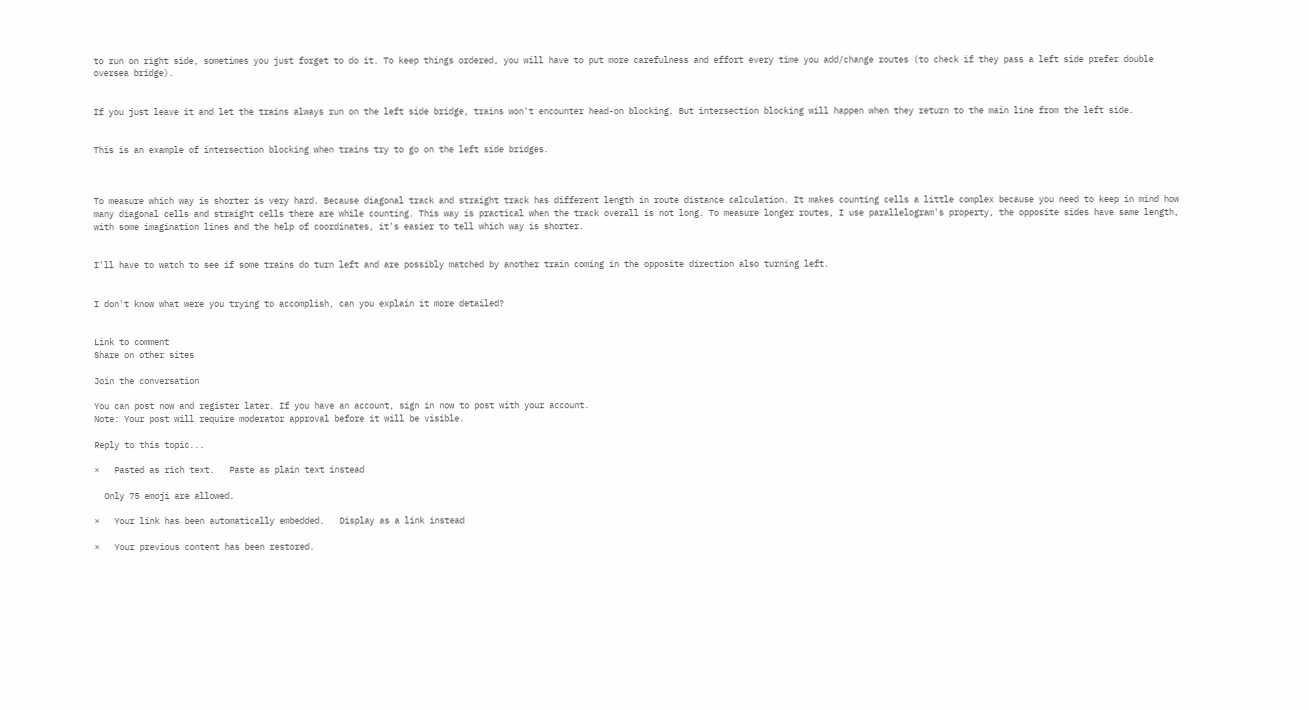to run on right side, sometimes you just forget to do it. To keep things ordered, you will have to put more carefulness and effort every time you add/change routes (to check if they pass a left side prefer double oversea bridge).


If you just leave it and let the trains always run on the left side bridge, trains won't encounter head-on blocking. But intersection blocking will happen when they return to the main line from the left side.


This is an example of intersection blocking when trains try to go on the left side bridges.



To measure which way is shorter is very hard. Because diagonal track and straight track has different length in route distance calculation. It makes counting cells a little complex because you need to keep in mind how many diagonal cells and straight cells there are while counting. This way is practical when the track overall is not long. To measure longer routes, I use parallelogram's property, the opposite sides have same length, with some imagination lines and the help of coordinates, it's easier to tell which way is shorter.


I'll have to watch to see if some trains do turn left and are possibly matched by another train coming in the opposite direction also turning left.


I don't know what were you trying to accomplish, can you explain it more detailed?


Link to comment
Share on other sites

Join the conversation

You can post now and register later. If you have an account, sign in now to post with your account.
Note: Your post will require moderator approval before it will be visible.

Reply to this topic...

×   Pasted as rich text.   Paste as plain text instead

  Only 75 emoji are allowed.

×   Your link has been automatically embedded.   Display as a link instead

×   Your previous content has been restored.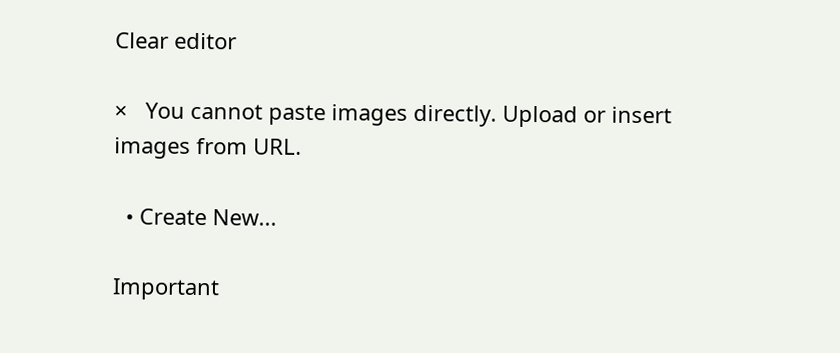Clear editor

×   You cannot paste images directly. Upload or insert images from URL.

  • Create New...

Important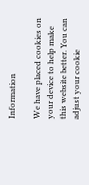Information

We have placed cookies on your device to help make this website better. You can adjust your cookie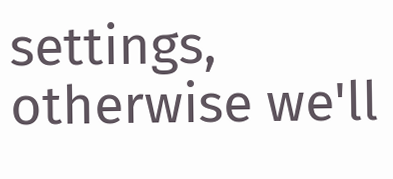settings, otherwise we'll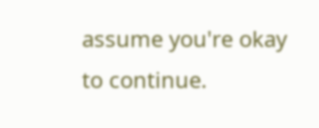assume you're okay to continue.